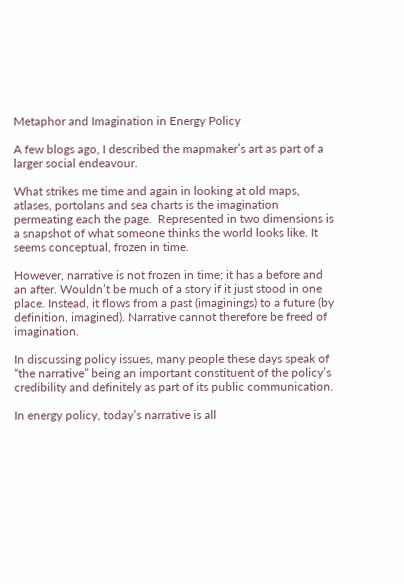Metaphor and Imagination in Energy Policy

A few blogs ago, I described the mapmaker’s art as part of a larger social endeavour.

What strikes me time and again in looking at old maps, atlases, portolans and sea charts is the imagination permeating each the page.  Represented in two dimensions is a snapshot of what someone thinks the world looks like. It seems conceptual, frozen in time.

However, narrative is not frozen in time; it has a before and an after. Wouldn’t be much of a story if it just stood in one place. Instead, it flows from a past (imaginings) to a future (by definition, imagined). Narrative cannot therefore be freed of imagination.

In discussing policy issues, many people these days speak of “the narrative” being an important constituent of the policy’s credibility and definitely as part of its public communication.

In energy policy, today’s narrative is all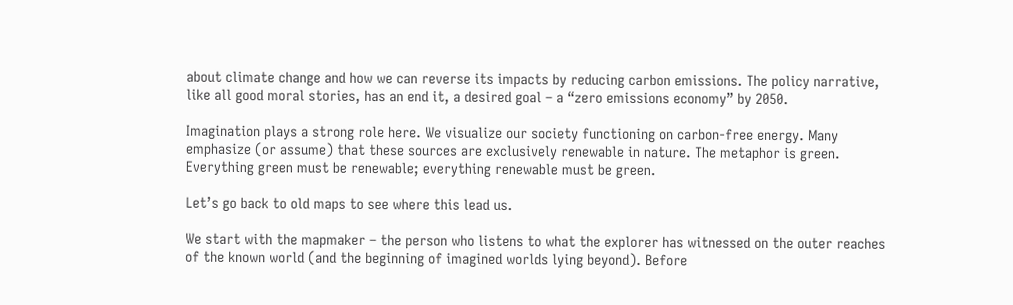about climate change and how we can reverse its impacts by reducing carbon emissions. The policy narrative, like all good moral stories, has an end it, a desired goal – a “zero emissions economy” by 2050.

Imagination plays a strong role here. We visualize our society functioning on carbon-free energy. Many emphasize (or assume) that these sources are exclusively renewable in nature. The metaphor is green. Everything green must be renewable; everything renewable must be green.

Let’s go back to old maps to see where this lead us.

We start with the mapmaker – the person who listens to what the explorer has witnessed on the outer reaches of the known world (and the beginning of imagined worlds lying beyond). Before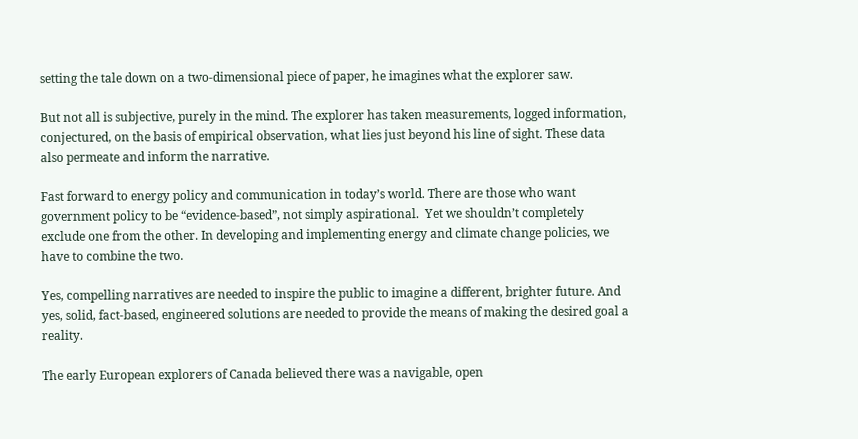setting the tale down on a two-dimensional piece of paper, he imagines what the explorer saw.

But not all is subjective, purely in the mind. The explorer has taken measurements, logged information, conjectured, on the basis of empirical observation, what lies just beyond his line of sight. These data also permeate and inform the narrative.

Fast forward to energy policy and communication in today’s world. There are those who want government policy to be “evidence-based”, not simply aspirational.  Yet we shouldn’t completely exclude one from the other. In developing and implementing energy and climate change policies, we have to combine the two.

Yes, compelling narratives are needed to inspire the public to imagine a different, brighter future. And yes, solid, fact-based, engineered solutions are needed to provide the means of making the desired goal a reality.

The early European explorers of Canada believed there was a navigable, open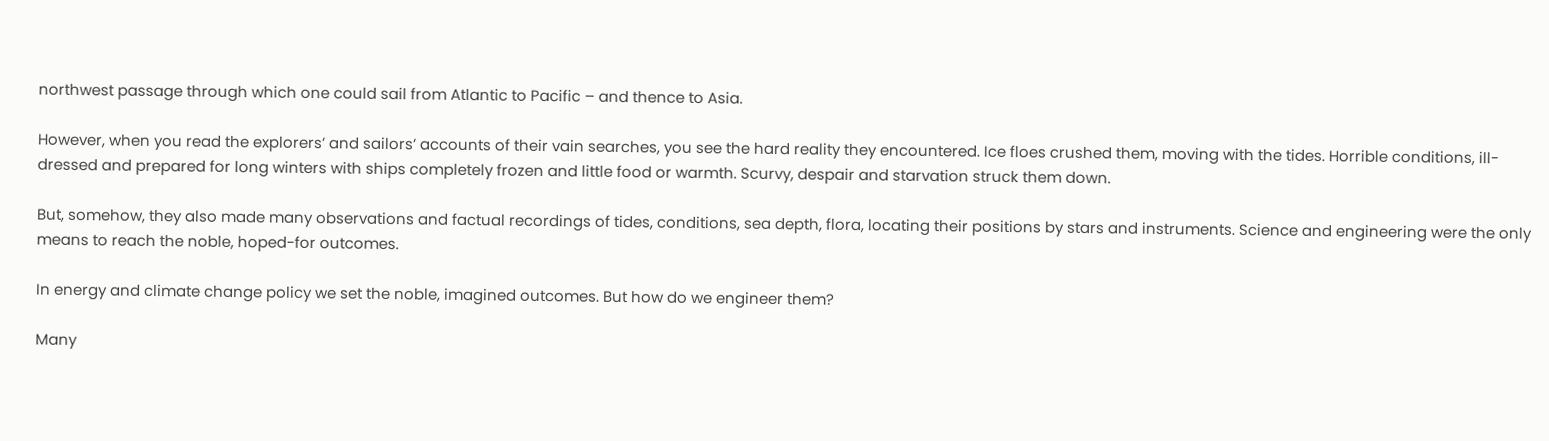northwest passage through which one could sail from Atlantic to Pacific – and thence to Asia.

However, when you read the explorers’ and sailors’ accounts of their vain searches, you see the hard reality they encountered. Ice floes crushed them, moving with the tides. Horrible conditions, ill-dressed and prepared for long winters with ships completely frozen and little food or warmth. Scurvy, despair and starvation struck them down.

But, somehow, they also made many observations and factual recordings of tides, conditions, sea depth, flora, locating their positions by stars and instruments. Science and engineering were the only means to reach the noble, hoped-for outcomes.

In energy and climate change policy we set the noble, imagined outcomes. But how do we engineer them?

Many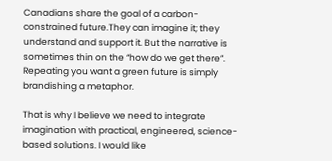Canadians share the goal of a carbon-constrained future.They can imagine it; they understand and support it. But the narrative is sometimes thin on the “how do we get there”. Repeating you want a green future is simply brandishing a metaphor.

That is why I believe we need to integrate imagination with practical, engineered, science-based solutions. I would like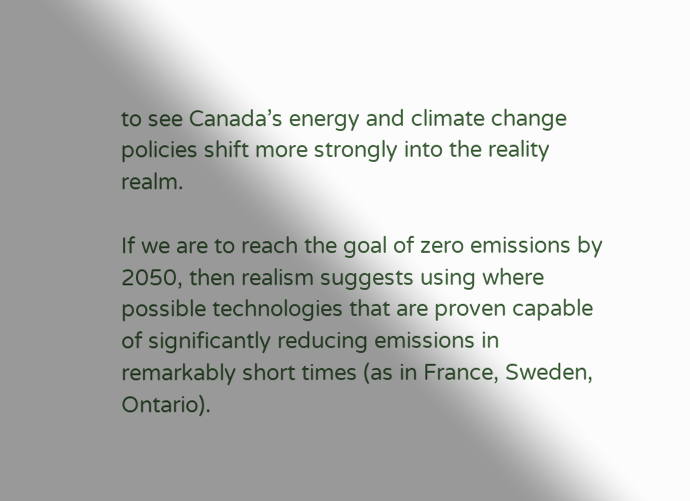to see Canada’s energy and climate change policies shift more strongly into the reality realm.

If we are to reach the goal of zero emissions by 2050, then realism suggests using where possible technologies that are proven capable of significantly reducing emissions in remarkably short times (as in France, Sweden, Ontario).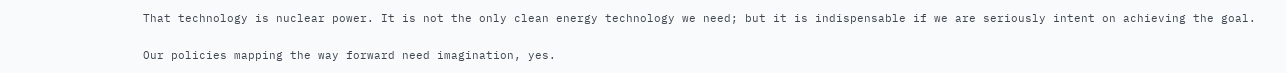That technology is nuclear power. It is not the only clean energy technology we need; but it is indispensable if we are seriously intent on achieving the goal.

Our policies mapping the way forward need imagination, yes.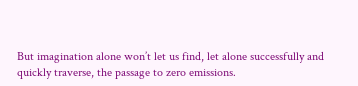But imagination alone won’t let us find, let alone successfully and quickly traverse, the passage to zero emissions.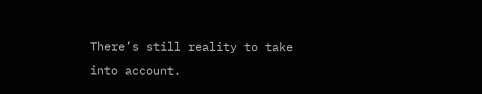There’s still reality to take into account.